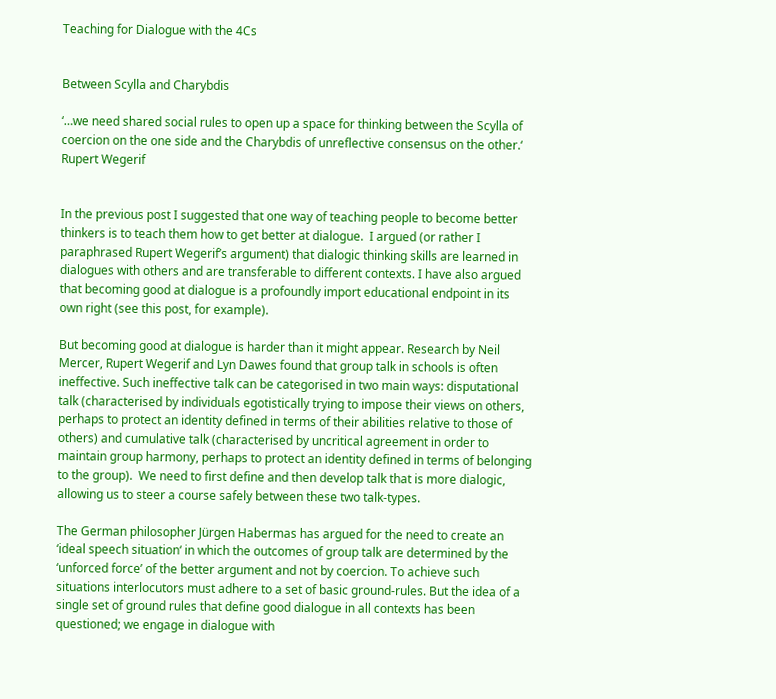Teaching for Dialogue with the 4Cs


Between Scylla and Charybdis

‘…we need shared social rules to open up a space for thinking between the Scylla of coercion on the one side and the Charybdis of unreflective consensus on the other.‘ Rupert Wegerif


In the previous post I suggested that one way of teaching people to become better thinkers is to teach them how to get better at dialogue.  I argued (or rather I paraphrased Rupert Wegerif’s argument) that dialogic thinking skills are learned in dialogues with others and are transferable to different contexts. I have also argued that becoming good at dialogue is a profoundly import educational endpoint in its own right (see this post, for example).

But becoming good at dialogue is harder than it might appear. Research by Neil Mercer, Rupert Wegerif and Lyn Dawes found that group talk in schools is often ineffective. Such ineffective talk can be categorised in two main ways: disputational talk (characterised by individuals egotistically trying to impose their views on others, perhaps to protect an identity defined in terms of their abilities relative to those of others) and cumulative talk (characterised by uncritical agreement in order to maintain group harmony, perhaps to protect an identity defined in terms of belonging to the group).  We need to first define and then develop talk that is more dialogic, allowing us to steer a course safely between these two talk-types.

The German philosopher Jürgen Habermas has argued for the need to create an ‘ideal speech situation‘ in which the outcomes of group talk are determined by the ‘unforced force’ of the better argument and not by coercion. To achieve such situations interlocutors must adhere to a set of basic ground-rules. But the idea of a single set of ground rules that define good dialogue in all contexts has been questioned; we engage in dialogue with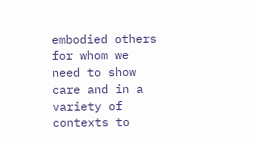embodied others for whom we need to show care and in a variety of contexts to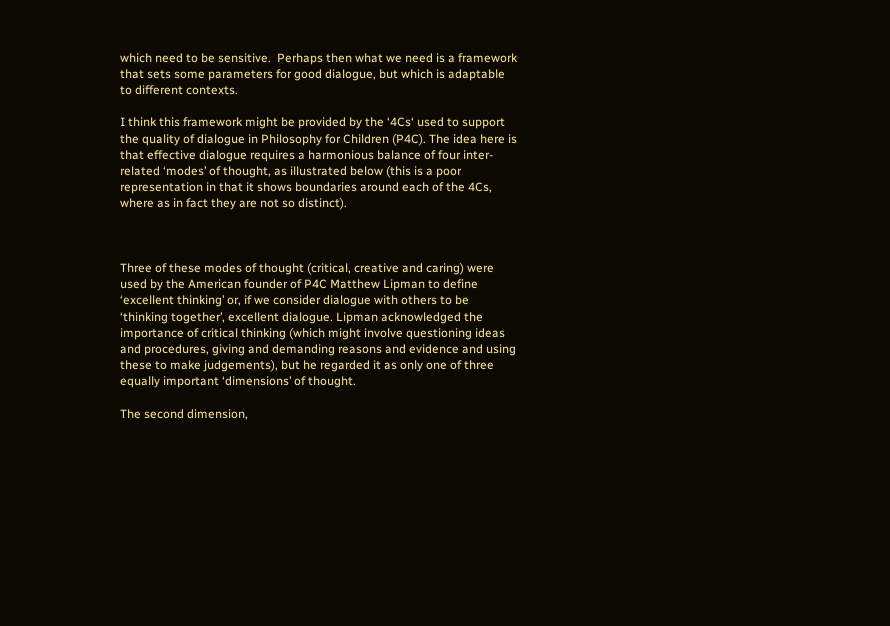which need to be sensitive.  Perhaps then what we need is a framework that sets some parameters for good dialogue, but which is adaptable to different contexts.

I think this framework might be provided by the ‘4Cs‘ used to support the quality of dialogue in Philosophy for Children (P4C). The idea here is that effective dialogue requires a harmonious balance of four inter-related ‘modes’ of thought, as illustrated below (this is a poor representation in that it shows boundaries around each of the 4Cs, where as in fact they are not so distinct).



Three of these modes of thought (critical, creative and caring) were used by the American founder of P4C Matthew Lipman to define ‘excellent thinking’ or, if we consider dialogue with others to be ‘thinking together’, excellent dialogue. Lipman acknowledged the importance of critical thinking (which might involve questioning ideas and procedures, giving and demanding reasons and evidence and using these to make judgements), but he regarded it as only one of three equally important ‘dimensions’ of thought.

The second dimension,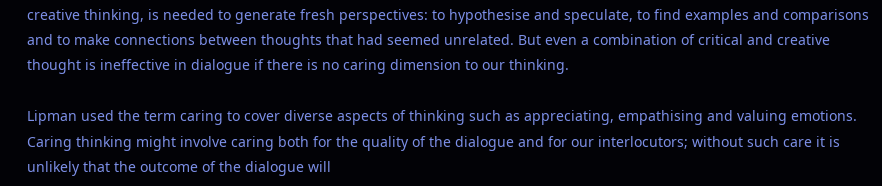creative thinking, is needed to generate fresh perspectives: to hypothesise and speculate, to find examples and comparisons and to make connections between thoughts that had seemed unrelated. But even a combination of critical and creative thought is ineffective in dialogue if there is no caring dimension to our thinking.

Lipman used the term caring to cover diverse aspects of thinking such as appreciating, empathising and valuing emotions. Caring thinking might involve caring both for the quality of the dialogue and for our interlocutors; without such care it is unlikely that the outcome of the dialogue will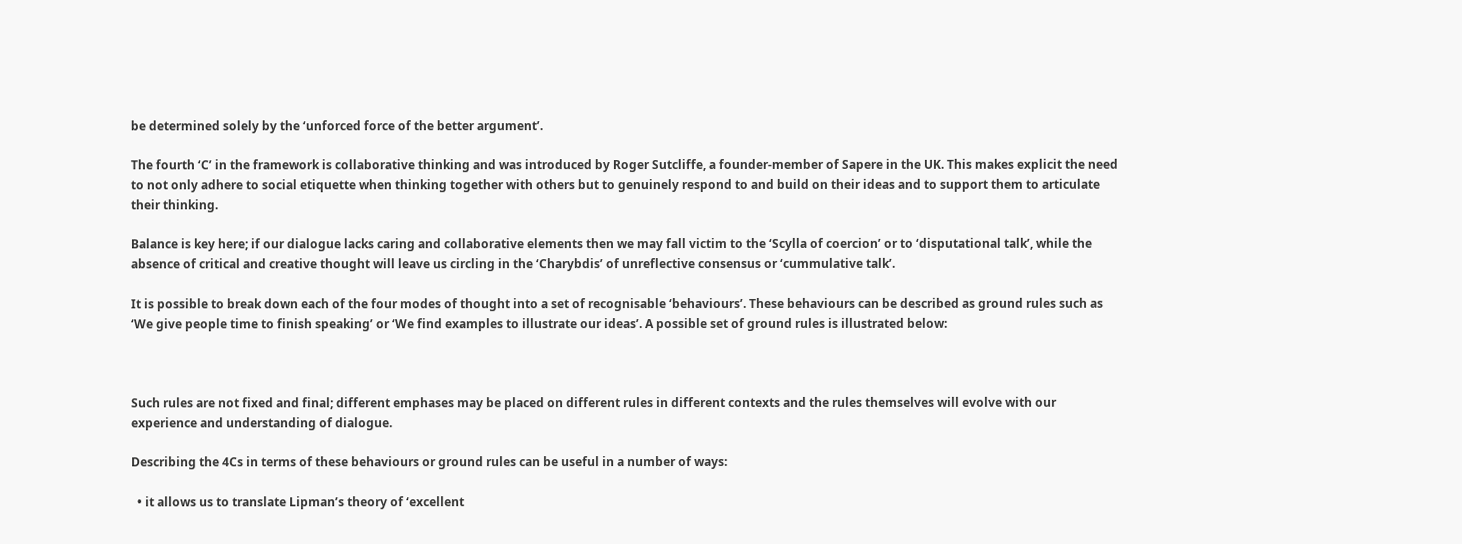be determined solely by the ‘unforced force of the better argument’.

The fourth ‘C’ in the framework is collaborative thinking and was introduced by Roger Sutcliffe, a founder-member of Sapere in the UK. This makes explicit the need to not only adhere to social etiquette when thinking together with others but to genuinely respond to and build on their ideas and to support them to articulate their thinking.

Balance is key here; if our dialogue lacks caring and collaborative elements then we may fall victim to the ‘Scylla of coercion’ or to ‘disputational talk’, while the absence of critical and creative thought will leave us circling in the ‘Charybdis’ of unreflective consensus or ‘cummulative talk’.

It is possible to break down each of the four modes of thought into a set of recognisable ‘behaviours’. These behaviours can be described as ground rules such as ‘We give people time to finish speaking’ or ‘We find examples to illustrate our ideas’. A possible set of ground rules is illustrated below:



Such rules are not fixed and final; different emphases may be placed on different rules in different contexts and the rules themselves will evolve with our experience and understanding of dialogue.

Describing the 4Cs in terms of these behaviours or ground rules can be useful in a number of ways:

  • it allows us to translate Lipman’s theory of ‘excellent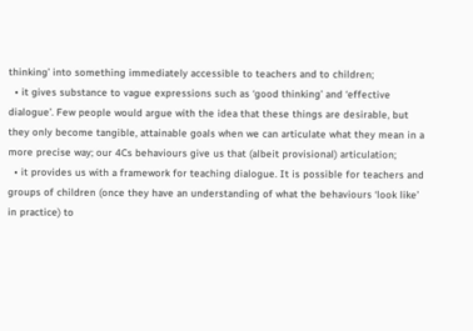thinking’ into something immediately accessible to teachers and to children;
  • it gives substance to vague expressions such as ‘good thinking’ and ‘effective dialogue’. Few people would argue with the idea that these things are desirable, but they only become tangible, attainable goals when we can articulate what they mean in a more precise way; our 4Cs behaviours give us that (albeit provisional) articulation;
  • it provides us with a framework for teaching dialogue. It is possible for teachers and groups of children (once they have an understanding of what the behaviours ‘look like’ in practice) to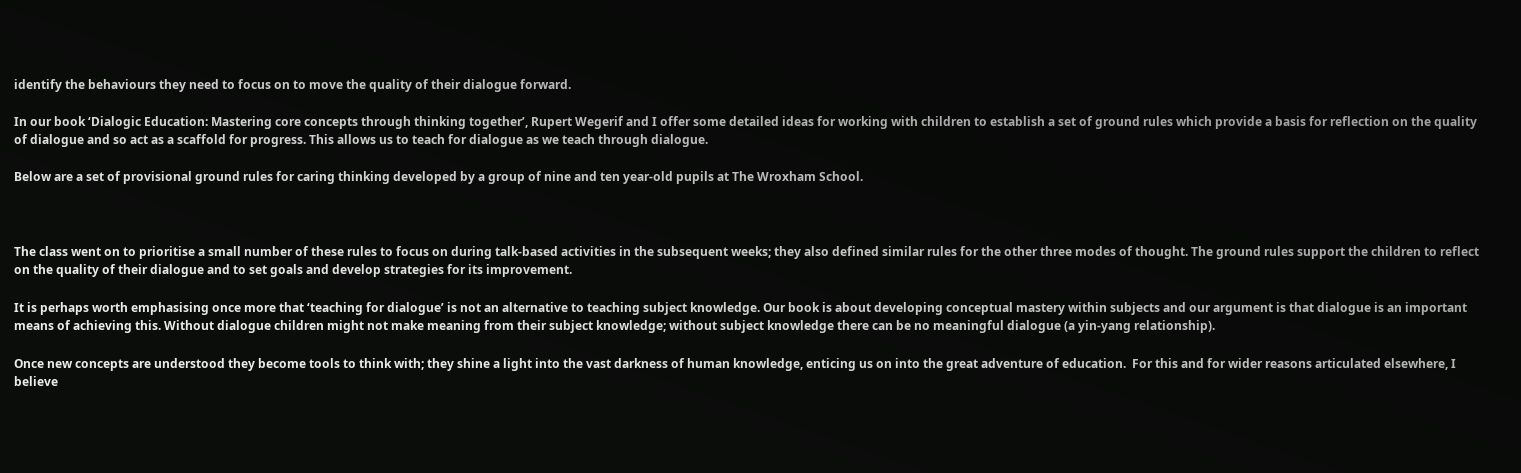identify the behaviours they need to focus on to move the quality of their dialogue forward.

In our book ‘Dialogic Education: Mastering core concepts through thinking together’, Rupert Wegerif and I offer some detailed ideas for working with children to establish a set of ground rules which provide a basis for reflection on the quality of dialogue and so act as a scaffold for progress. This allows us to teach for dialogue as we teach through dialogue.

Below are a set of provisional ground rules for caring thinking developed by a group of nine and ten year-old pupils at The Wroxham School.



The class went on to prioritise a small number of these rules to focus on during talk-based activities in the subsequent weeks; they also defined similar rules for the other three modes of thought. The ground rules support the children to reflect on the quality of their dialogue and to set goals and develop strategies for its improvement.

It is perhaps worth emphasising once more that ‘teaching for dialogue’ is not an alternative to teaching subject knowledge. Our book is about developing conceptual mastery within subjects and our argument is that dialogue is an important means of achieving this. Without dialogue children might not make meaning from their subject knowledge; without subject knowledge there can be no meaningful dialogue (a yin-yang relationship).

Once new concepts are understood they become tools to think with; they shine a light into the vast darkness of human knowledge, enticing us on into the great adventure of education.  For this and for wider reasons articulated elsewhere, I believe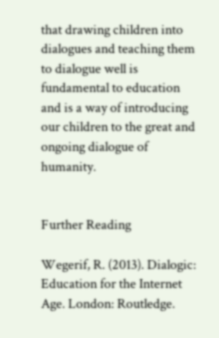that drawing children into dialogues and teaching them to dialogue well is fundamental to education and is a way of introducing our children to the great and ongoing dialogue of humanity.


Further Reading

Wegerif, R. (2013). Dialogic: Education for the Internet Age. London: Routledge.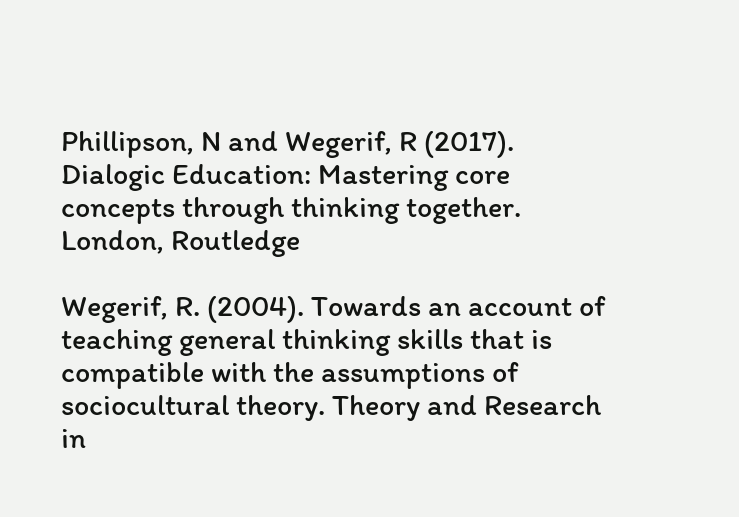Phillipson, N and Wegerif, R (2017). Dialogic Education: Mastering core concepts through thinking together. London, Routledge

Wegerif, R. (2004). Towards an account of teaching general thinking skills that is compatible with the assumptions of sociocultural theory. Theory and Research in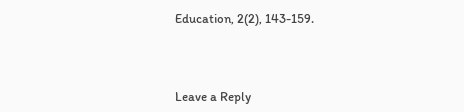Education, 2(2), 143-159.



Leave a Reply